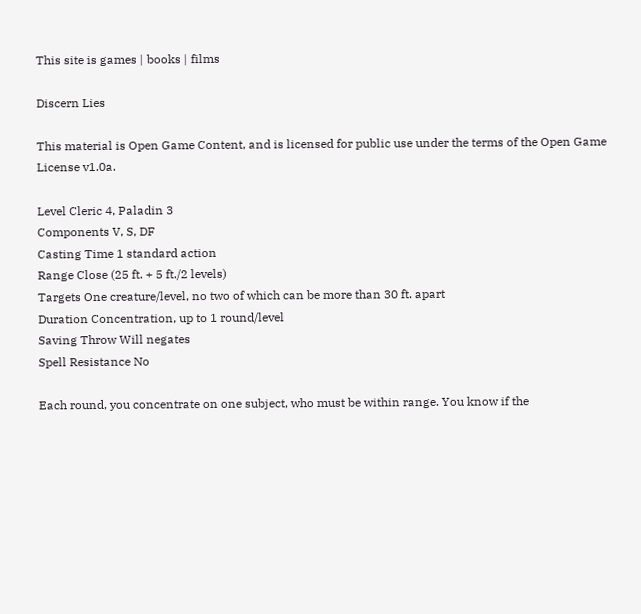This site is games | books | films

Discern Lies

This material is Open Game Content, and is licensed for public use under the terms of the Open Game License v1.0a.

Level Cleric 4, Paladin 3
Components V, S, DF
Casting Time 1 standard action
Range Close (25 ft. + 5 ft./2 levels)
Targets One creature/level, no two of which can be more than 30 ft. apart
Duration Concentration, up to 1 round/level
Saving Throw Will negates
Spell Resistance No

Each round, you concentrate on one subject, who must be within range. You know if the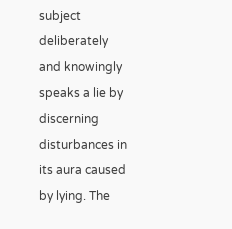subject deliberately and knowingly speaks a lie by discerning disturbances in its aura caused by lying. The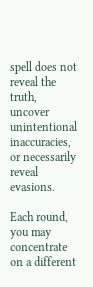spell does not reveal the truth, uncover unintentional inaccuracies, or necessarily reveal evasions.

Each round, you may concentrate on a different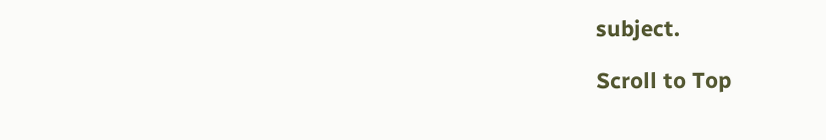subject.

Scroll to Top